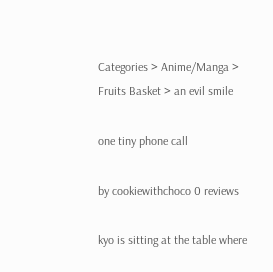Categories > Anime/Manga > Fruits Basket > an evil smile

one tiny phone call

by cookiewithchoco 0 reviews

kyo is sitting at the table where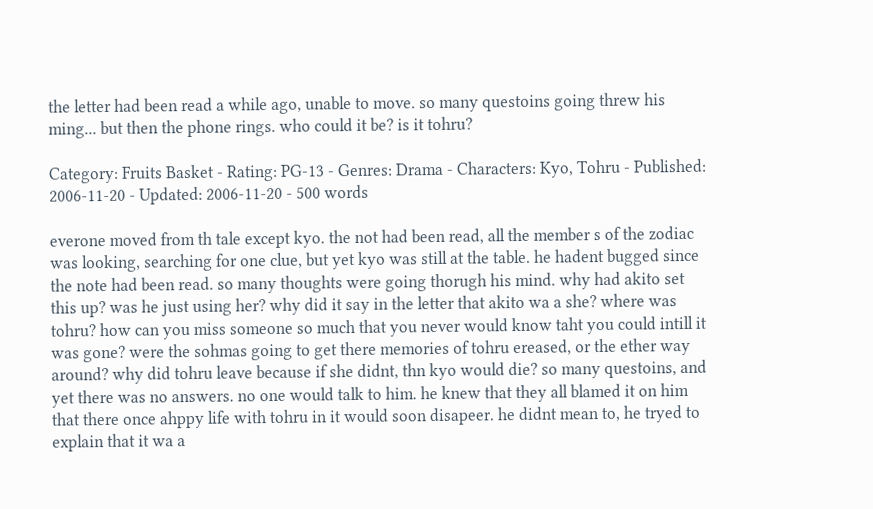the letter had been read a while ago, unable to move. so many questoins going threw his ming... but then the phone rings. who could it be? is it tohru?

Category: Fruits Basket - Rating: PG-13 - Genres: Drama - Characters: Kyo, Tohru - Published: 2006-11-20 - Updated: 2006-11-20 - 500 words

everone moved from th tale except kyo. the not had been read, all the member s of the zodiac was looking, searching for one clue, but yet kyo was still at the table. he hadent bugged since the note had been read. so many thoughts were going thorugh his mind. why had akito set this up? was he just using her? why did it say in the letter that akito wa a she? where was tohru? how can you miss someone so much that you never would know taht you could intill it was gone? were the sohmas going to get there memories of tohru ereased, or the ether way around? why did tohru leave because if she didnt, thn kyo would die? so many questoins, and yet there was no answers. no one would talk to him. he knew that they all blamed it on him that there once ahppy life with tohru in it would soon disapeer. he didnt mean to, he tryed to explain that it wa a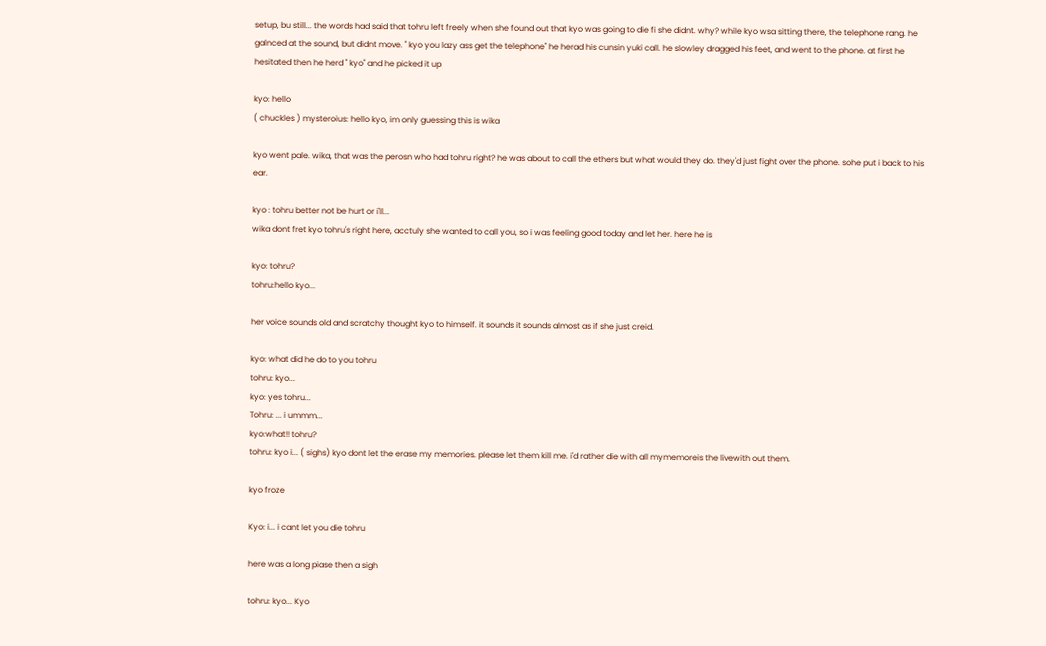setup, bu still... the words had said that tohru left freely when she found out that kyo was going to die fi she didnt. why? while kyo wsa sitting there, the telephone rang. he galnced at the sound, but didnt move. " kyo you lazy ass get the telephone" he herad his cunsin yuki call. he slowley dragged his feet, and went to the phone. at first he hesitated then he herd " kyo" and he picked it up

kyo: hello
( chuckles ) mysteroius: hello kyo, im only guessing this is wika

kyo went pale. wika, that was the perosn who had tohru right? he was about to call the ethers but what would they do. they'd just fight over the phone. sohe put i back to his ear.

kyo : tohru better not be hurt or i'll...
wika dont fret kyo tohru's right here, acctuly she wanted to call you, so i was feeling good today and let her. here he is

kyo: tohru?
tohru:hello kyo...

her voice sounds old and scratchy thought kyo to himself. it sounds it sounds almost as if she just creid.

kyo: what did he do to you tohru
tohru: kyo...
kyo: yes tohru...
Tohru: ... i ummm...
kyo:what!! tohru?
tohru: kyo i... ( sighs) kyo dont let the erase my memories. please let them kill me. i'd rather die with all mymemoreis the livewith out them.

kyo froze

Kyo: i... i cant let you die tohru

here was a long piase then a sigh

tohru: kyo... Kyo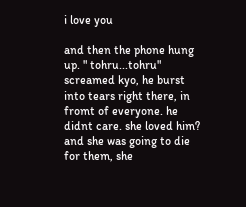i love you

and then the phone hung up. " tohru...tohru" screamed kyo, he burst into tears right there, in fromt of everyone. he didnt care. she loved him? and she was going to die for them, she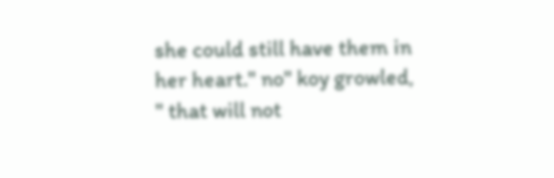she could still have them in her heart." no" koy growled, " that will not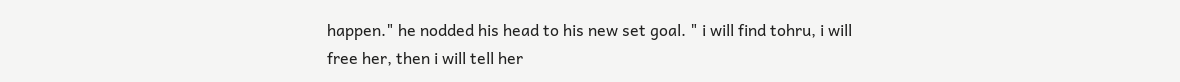happen." he nodded his head to his new set goal. " i will find tohru, i will free her, then i will tell her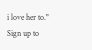i love her to."
Sign up to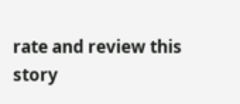rate and review this story